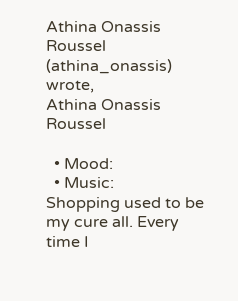Athina Onassis Roussel (athina_onassis) wrote,
Athina Onassis Roussel

  • Mood:
  • Music:
Shopping used to be my cure all. Every time I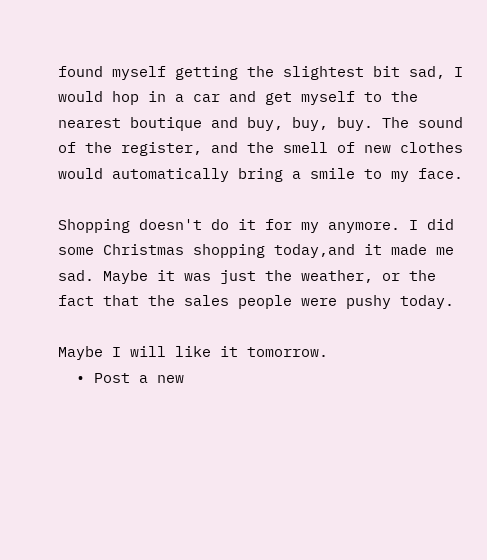found myself getting the slightest bit sad, I would hop in a car and get myself to the nearest boutique and buy, buy, buy. The sound of the register, and the smell of new clothes would automatically bring a smile to my face.

Shopping doesn't do it for my anymore. I did some Christmas shopping today,and it made me sad. Maybe it was just the weather, or the fact that the sales people were pushy today.

Maybe I will like it tomorrow.
  • Post a new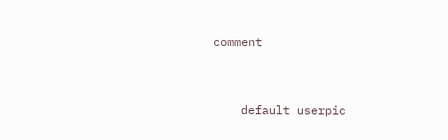comment


    default userpic